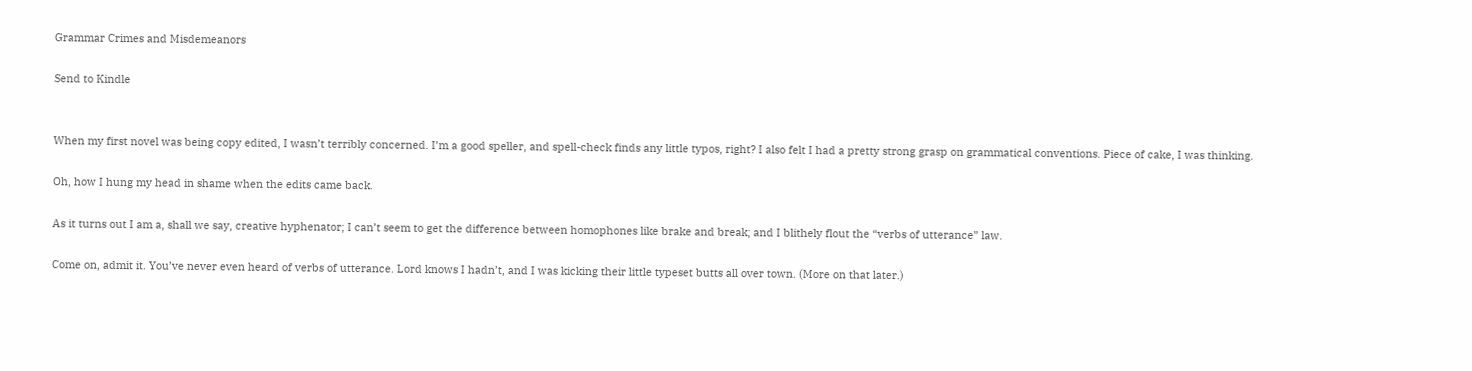Grammar Crimes and Misdemeanors

Send to Kindle


When my first novel was being copy edited, I wasn’t terribly concerned. I’m a good speller, and spell-check finds any little typos, right? I also felt I had a pretty strong grasp on grammatical conventions. Piece of cake, I was thinking.

Oh, how I hung my head in shame when the edits came back.

As it turns out I am a, shall we say, creative hyphenator; I can’t seem to get the difference between homophones like brake and break; and I blithely flout the “verbs of utterance” law.

Come on, admit it. You’ve never even heard of verbs of utterance. Lord knows I hadn’t, and I was kicking their little typeset butts all over town. (More on that later.)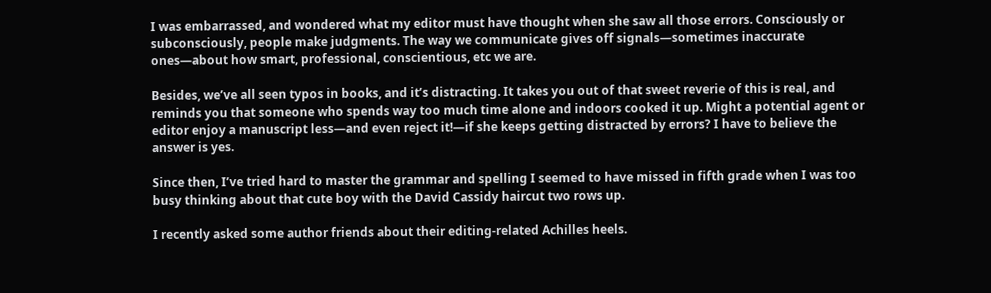I was embarrassed, and wondered what my editor must have thought when she saw all those errors. Consciously or subconsciously, people make judgments. The way we communicate gives off signals—sometimes inaccurate ones—about how smart, professional, conscientious, etc we are.

Besides, we’ve all seen typos in books, and it’s distracting. It takes you out of that sweet reverie of this is real, and reminds you that someone who spends way too much time alone and indoors cooked it up. Might a potential agent or editor enjoy a manuscript less—and even reject it!—if she keeps getting distracted by errors? I have to believe the answer is yes.

Since then, I’ve tried hard to master the grammar and spelling I seemed to have missed in fifth grade when I was too busy thinking about that cute boy with the David Cassidy haircut two rows up.

I recently asked some author friends about their editing-related Achilles heels.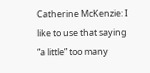Catherine McKenzie: I like to use that saying “a little” too many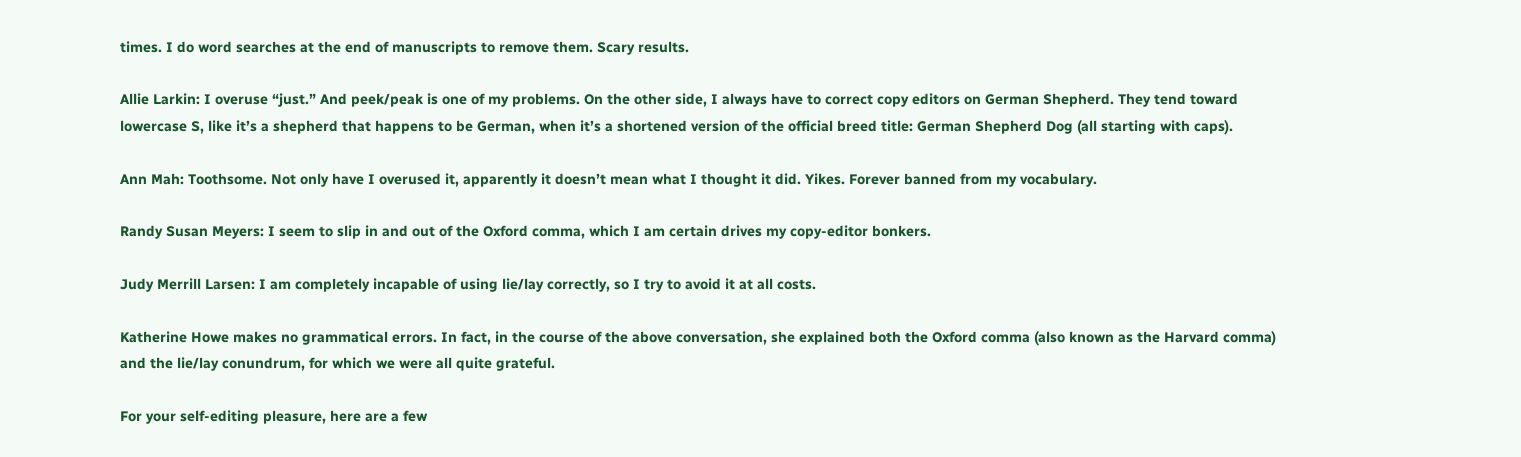times. I do word searches at the end of manuscripts to remove them. Scary results.

Allie Larkin: I overuse “just.” And peek/peak is one of my problems. On the other side, I always have to correct copy editors on German Shepherd. They tend toward lowercase S, like it’s a shepherd that happens to be German, when it’s a shortened version of the official breed title: German Shepherd Dog (all starting with caps).

Ann Mah: Toothsome. Not only have I overused it, apparently it doesn’t mean what I thought it did. Yikes. Forever banned from my vocabulary.

Randy Susan Meyers: I seem to slip in and out of the Oxford comma, which I am certain drives my copy-editor bonkers.

Judy Merrill Larsen: I am completely incapable of using lie/lay correctly, so I try to avoid it at all costs.

Katherine Howe makes no grammatical errors. In fact, in the course of the above conversation, she explained both the Oxford comma (also known as the Harvard comma) and the lie/lay conundrum, for which we were all quite grateful.

For your self-editing pleasure, here are a few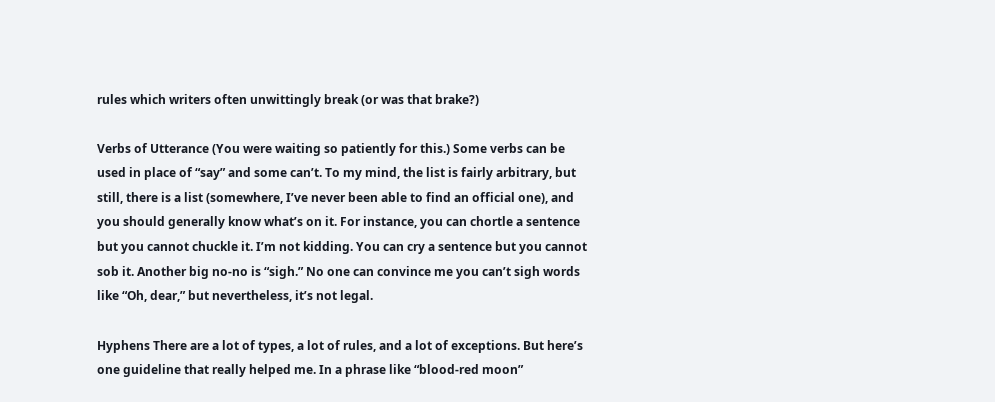rules which writers often unwittingly break (or was that brake?)

Verbs of Utterance (You were waiting so patiently for this.) Some verbs can be used in place of “say” and some can’t. To my mind, the list is fairly arbitrary, but still, there is a list (somewhere, I’ve never been able to find an official one), and you should generally know what’s on it. For instance, you can chortle a sentence but you cannot chuckle it. I’m not kidding. You can cry a sentence but you cannot sob it. Another big no-no is “sigh.” No one can convince me you can’t sigh words like “Oh, dear,” but nevertheless, it’s not legal.

Hyphens There are a lot of types, a lot of rules, and a lot of exceptions. But here’s one guideline that really helped me. In a phrase like “blood-red moon”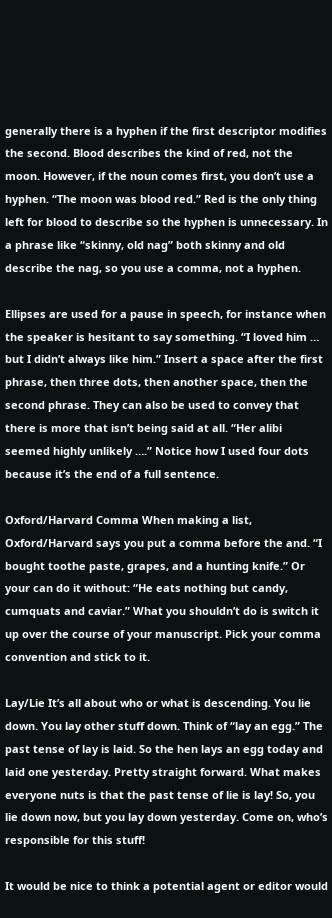generally there is a hyphen if the first descriptor modifies the second. Blood describes the kind of red, not the moon. However, if the noun comes first, you don’t use a hyphen. “The moon was blood red.” Red is the only thing left for blood to describe so the hyphen is unnecessary. In a phrase like “skinny, old nag” both skinny and old describe the nag, so you use a comma, not a hyphen.

Ellipses are used for a pause in speech, for instance when the speaker is hesitant to say something. “I loved him … but I didn’t always like him.” Insert a space after the first phrase, then three dots, then another space, then the second phrase. They can also be used to convey that there is more that isn’t being said at all. “Her alibi seemed highly unlikely ….” Notice how I used four dots because it’s the end of a full sentence.

Oxford/Harvard Comma When making a list, Oxford/Harvard says you put a comma before the and. “I bought toothe paste, grapes, and a hunting knife.” Or your can do it without: “He eats nothing but candy, cumquats and caviar.” What you shouldn’t do is switch it up over the course of your manuscript. Pick your comma convention and stick to it.

Lay/Lie It’s all about who or what is descending. You lie down. You lay other stuff down. Think of “lay an egg.” The past tense of lay is laid. So the hen lays an egg today and laid one yesterday. Pretty straight forward. What makes everyone nuts is that the past tense of lie is lay! So, you lie down now, but you lay down yesterday. Come on, who’s responsible for this stuff!

It would be nice to think a potential agent or editor would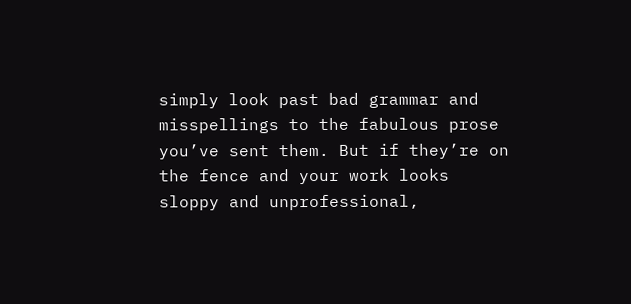simply look past bad grammar and misspellings to the fabulous prose you’ve sent them. But if they’re on the fence and your work looks sloppy and unprofessional,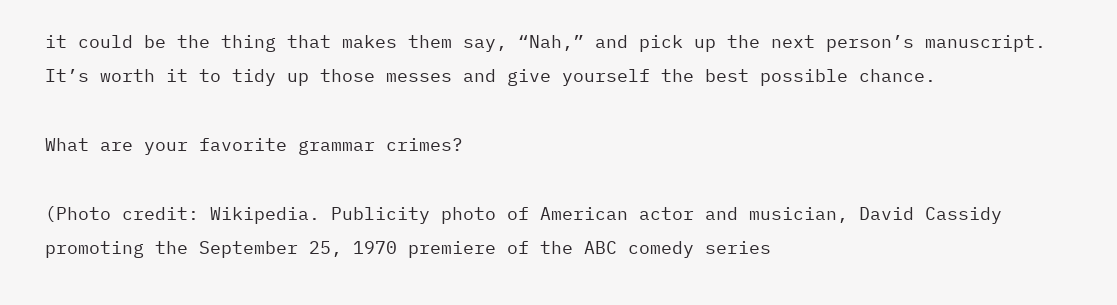it could be the thing that makes them say, “Nah,” and pick up the next person’s manuscript. It’s worth it to tidy up those messes and give yourself the best possible chance.

What are your favorite grammar crimes?

(Photo credit: Wikipedia. Publicity photo of American actor and musician, David Cassidy promoting the September 25, 1970 premiere of the ABC comedy series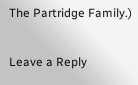The Partridge Family.)

Leave a Reply